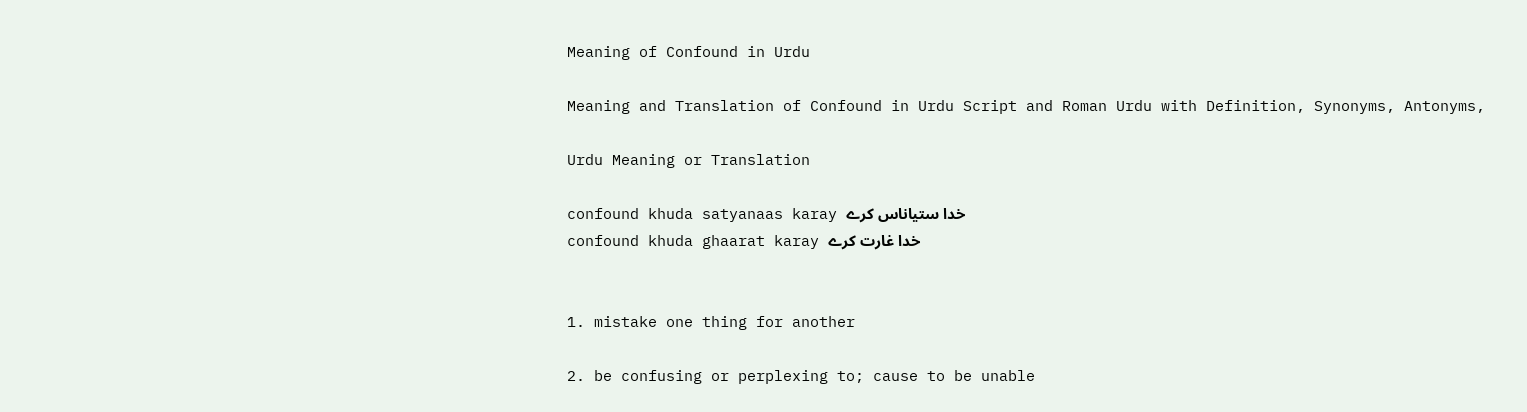Meaning of Confound in Urdu

Meaning and Translation of Confound in Urdu Script and Roman Urdu with Definition, Synonyms, Antonyms,

Urdu Meaning or Translation

confound khuda satyanaas karay خدا ستياناس کرے
confound khuda ghaarat karay خدا غارت کرے


1. mistake one thing for another

2. be confusing or perplexing to; cause to be unable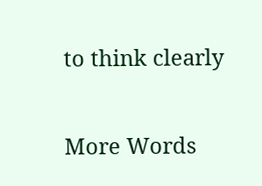to think clearly

More Words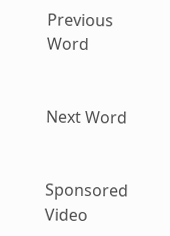Previous Word


Next Word


Sponsored Video